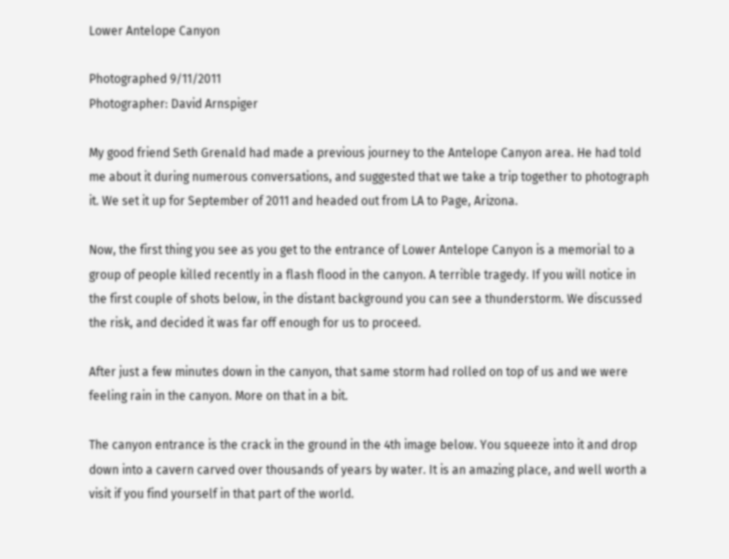Lower Antelope Canyon

Photographed 9/11/2011
Photographer: David Arnspiger

My good friend Seth Grenald had made a previous journey to the Antelope Canyon area. He had told me about it during numerous conversations, and suggested that we take a trip together to photograph it. We set it up for September of 2011 and headed out from LA to Page, Arizona.

Now, the first thing you see as you get to the entrance of Lower Antelope Canyon is a memorial to a group of people killed recently in a flash flood in the canyon. A terrible tragedy. If you will notice in the first couple of shots below, in the distant background you can see a thunderstorm. We discussed the risk, and decided it was far off enough for us to proceed.

After just a few minutes down in the canyon, that same storm had rolled on top of us and we were feeling rain in the canyon. More on that in a bit.

The canyon entrance is the crack in the ground in the 4th image below. You squeeze into it and drop down into a cavern carved over thousands of years by water. It is an amazing place, and well worth a visit if you find yourself in that part of the world.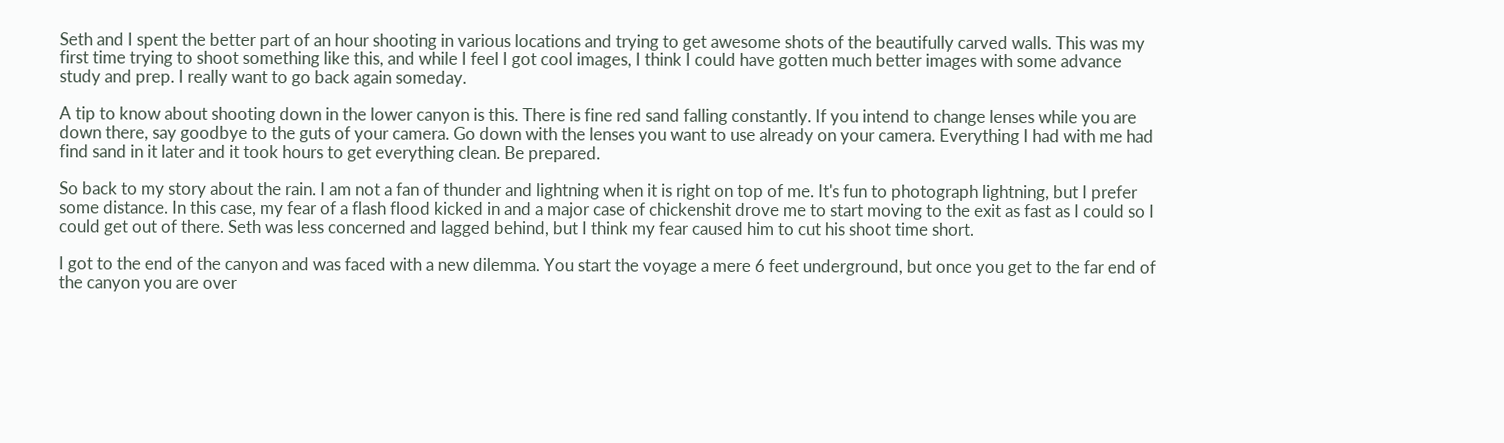Seth and I spent the better part of an hour shooting in various locations and trying to get awesome shots of the beautifully carved walls. This was my first time trying to shoot something like this, and while I feel I got cool images, I think I could have gotten much better images with some advance study and prep. I really want to go back again someday.

A tip to know about shooting down in the lower canyon is this. There is fine red sand falling constantly. If you intend to change lenses while you are down there, say goodbye to the guts of your camera. Go down with the lenses you want to use already on your camera. Everything I had with me had find sand in it later and it took hours to get everything clean. Be prepared.

So back to my story about the rain. I am not a fan of thunder and lightning when it is right on top of me. It's fun to photograph lightning, but I prefer some distance. In this case, my fear of a flash flood kicked in and a major case of chickenshit drove me to start moving to the exit as fast as I could so I could get out of there. Seth was less concerned and lagged behind, but I think my fear caused him to cut his shoot time short.

I got to the end of the canyon and was faced with a new dilemma. You start the voyage a mere 6 feet underground, but once you get to the far end of the canyon you are over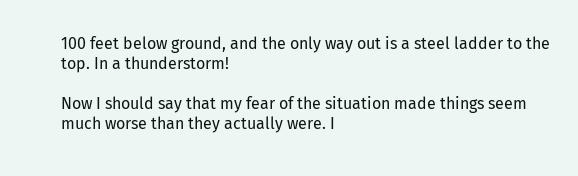100 feet below ground, and the only way out is a steel ladder to the top. In a thunderstorm!

Now I should say that my fear of the situation made things seem much worse than they actually were. I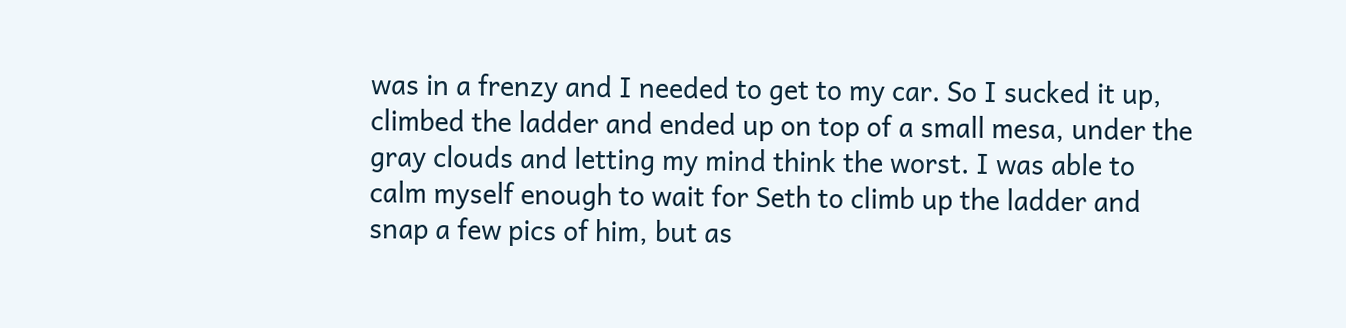was in a frenzy and I needed to get to my car. So I sucked it up, climbed the ladder and ended up on top of a small mesa, under the gray clouds and letting my mind think the worst. I was able to calm myself enough to wait for Seth to climb up the ladder and snap a few pics of him, but as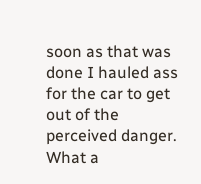soon as that was done I hauled ass for the car to get out of the perceived danger. What a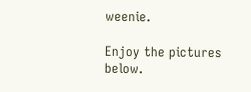weenie.

Enjoy the pictures below.